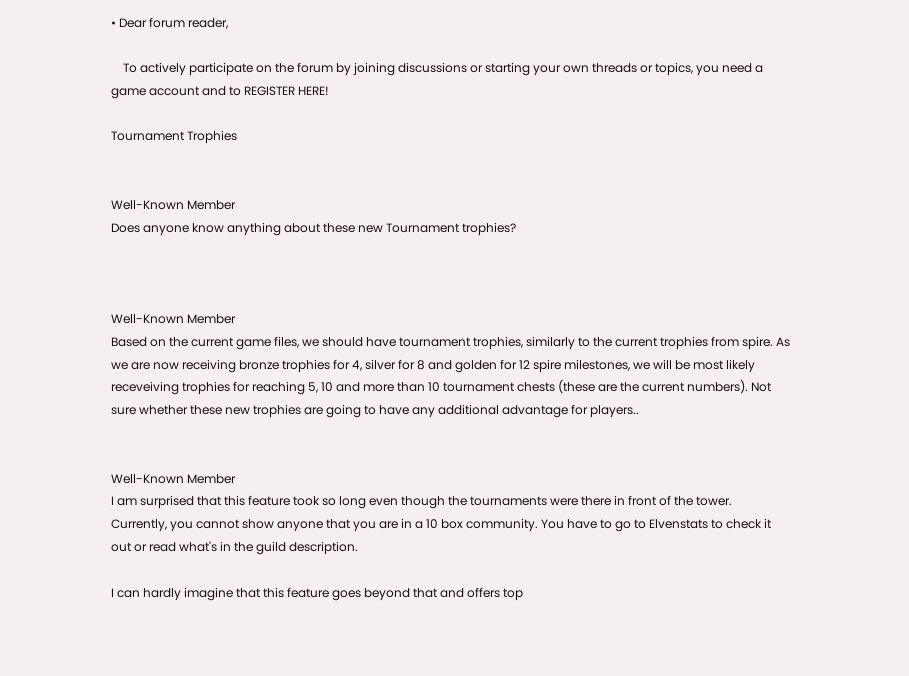• Dear forum reader,

    To actively participate on the forum by joining discussions or starting your own threads or topics, you need a game account and to REGISTER HERE!

Tournament Trophies


Well-Known Member
Does anyone know anything about these new Tournament trophies?



Well-Known Member
Based on the current game files, we should have tournament trophies, similarly to the current trophies from spire. As we are now receiving bronze trophies for 4, silver for 8 and golden for 12 spire milestones, we will be most likely receveiving trophies for reaching 5, 10 and more than 10 tournament chests (these are the current numbers). Not sure whether these new trophies are going to have any additional advantage for players..


Well-Known Member
I am surprised that this feature took so long even though the tournaments were there in front of the tower.
Currently, you cannot show anyone that you are in a 10 box community. You have to go to Elvenstats to check it out or read what's in the guild description.

I can hardly imagine that this feature goes beyond that and offers top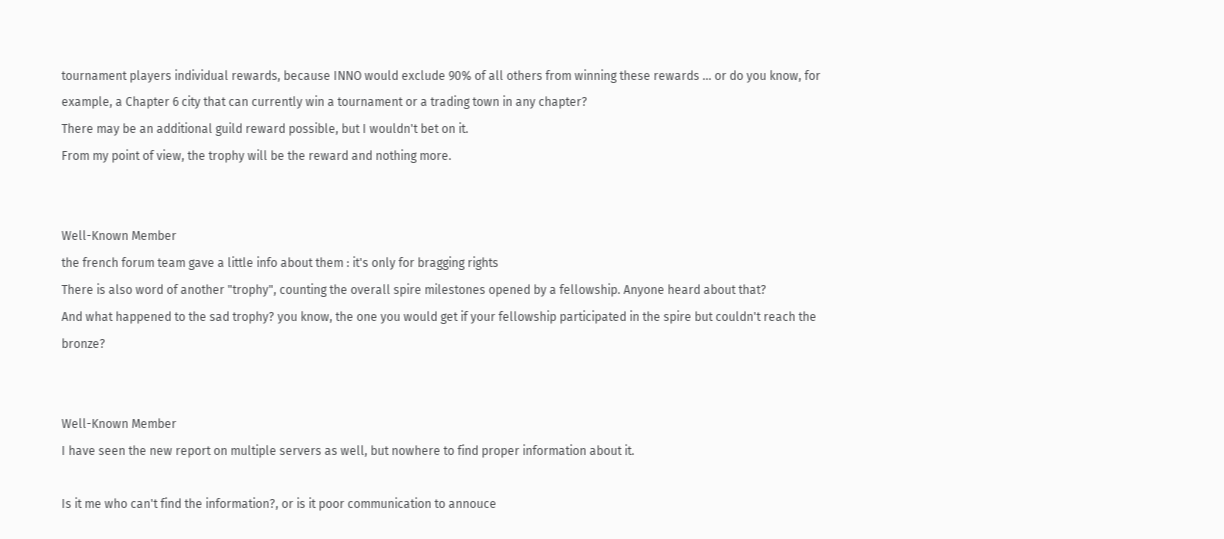tournament players individual rewards, because INNO would exclude 90% of all others from winning these rewards ... or do you know, for example, a Chapter 6 city that can currently win a tournament or a trading town in any chapter?
There may be an additional guild reward possible, but I wouldn't bet on it.
From my point of view, the trophy will be the reward and nothing more.


Well-Known Member
the french forum team gave a little info about them : it's only for bragging rights
There is also word of another "trophy", counting the overall spire milestones opened by a fellowship. Anyone heard about that?
And what happened to the sad trophy? you know, the one you would get if your fellowship participated in the spire but couldn't reach the bronze?


Well-Known Member
I have seen the new report on multiple servers as well, but nowhere to find proper information about it.

Is it me who can't find the information?, or is it poor communication to annouce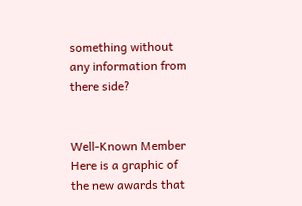something without any information from there side?


Well-Known Member
Here is a graphic of the new awards that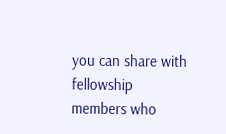you can share with fellowship members who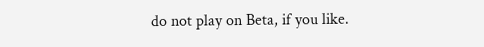do not play on Beta, if you like.